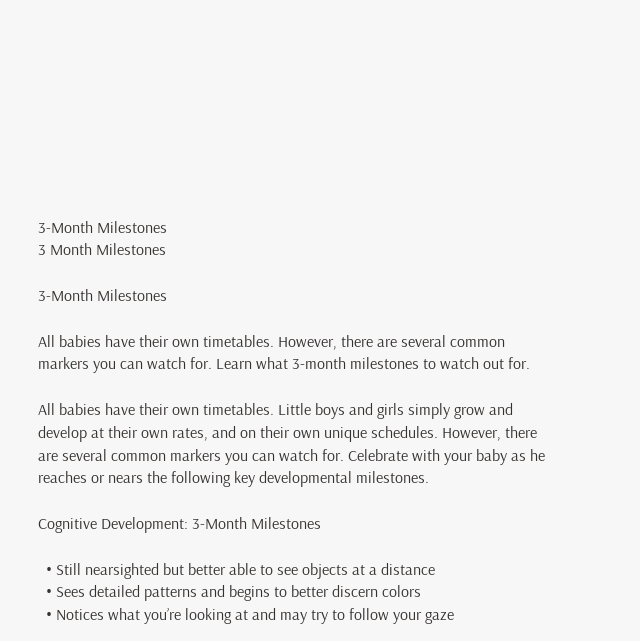3-Month Milestones
3 Month Milestones

3-Month Milestones

All babies have their own timetables. However, there are several common markers you can watch for. Learn what 3-month milestones to watch out for.

All babies have their own timetables. Little boys and girls simply grow and develop at their own rates, and on their own unique schedules. However, there are several common markers you can watch for. Celebrate with your baby as he reaches or nears the following key developmental milestones.

Cognitive Development: 3-Month Milestones

  • Still nearsighted but better able to see objects at a distance
  • Sees detailed patterns and begins to better discern colors
  • Notices what you’re looking at and may try to follow your gaze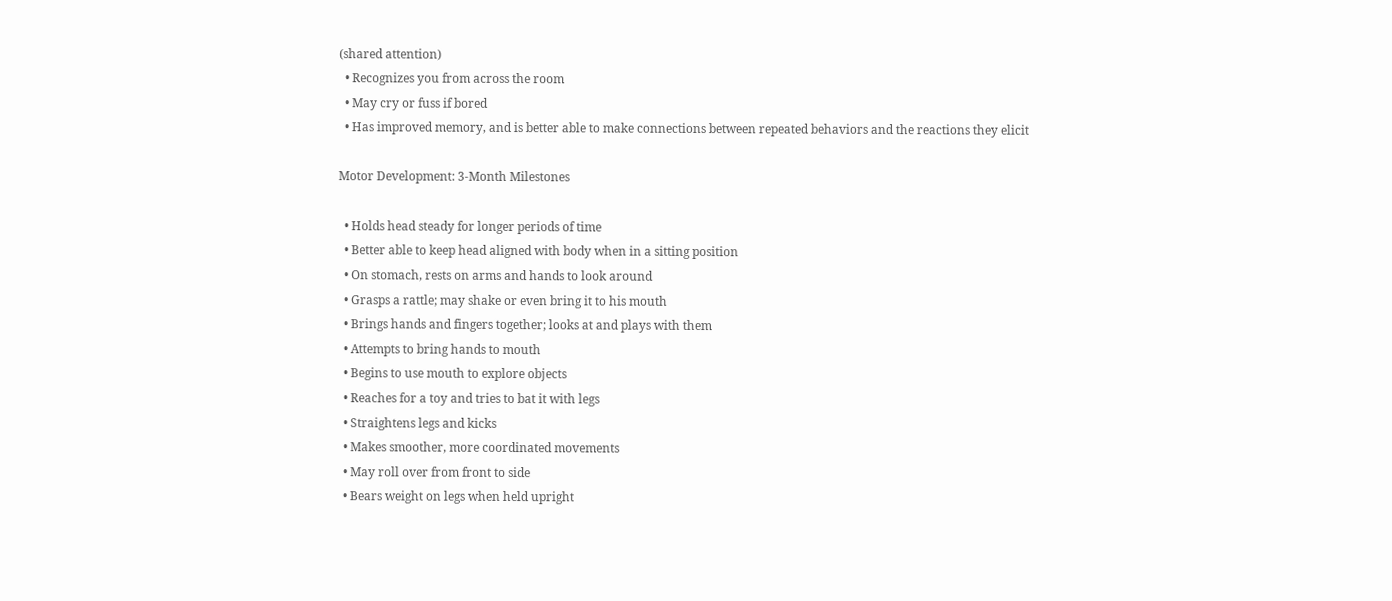(shared attention)
  • Recognizes you from across the room
  • May cry or fuss if bored
  • Has improved memory, and is better able to make connections between repeated behaviors and the reactions they elicit

Motor Development: 3-Month Milestones

  • Holds head steady for longer periods of time
  • Better able to keep head aligned with body when in a sitting position
  • On stomach, rests on arms and hands to look around
  • Grasps a rattle; may shake or even bring it to his mouth
  • Brings hands and fingers together; looks at and plays with them
  • Attempts to bring hands to mouth
  • Begins to use mouth to explore objects
  • Reaches for a toy and tries to bat it with legs
  • Straightens legs and kicks
  • Makes smoother, more coordinated movements
  • May roll over from front to side
  • Bears weight on legs when held upright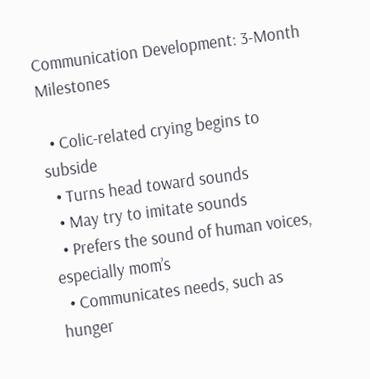Communication Development: 3-Month Milestones

  • Colic-related crying begins to subside
  • Turns head toward sounds
  • May try to imitate sounds
  • Prefers the sound of human voices, especially mom’s
  • Communicates needs, such as hunger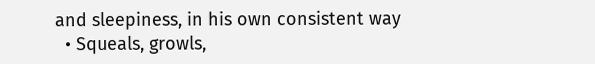and sleepiness, in his own consistent way
  • Squeals, growls,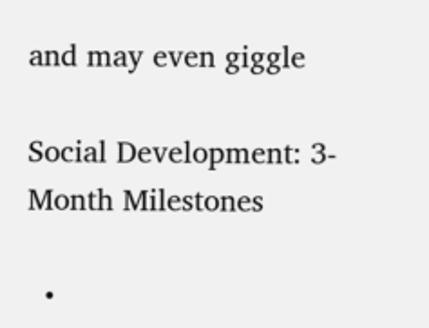and may even giggle

Social Development: 3-Month Milestones

  •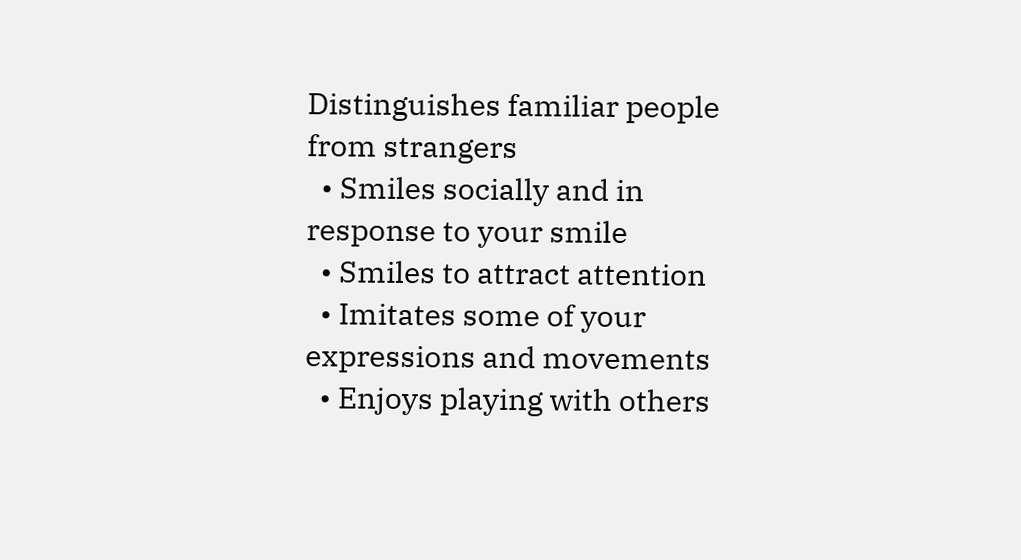Distinguishes familiar people from strangers
  • Smiles socially and in response to your smile
  • Smiles to attract attention
  • Imitates some of your expressions and movements
  • Enjoys playing with others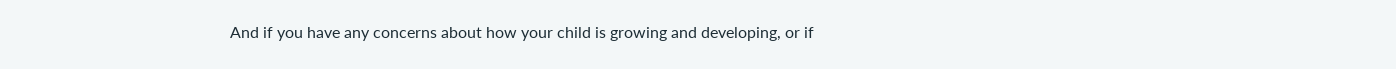And if you have any concerns about how your child is growing and developing, or if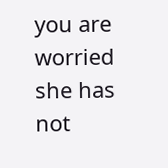you are worried she has not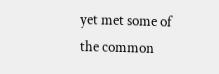yet met some of the common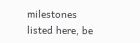milestones listed here, be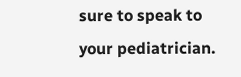sure to speak to your pediatrician.